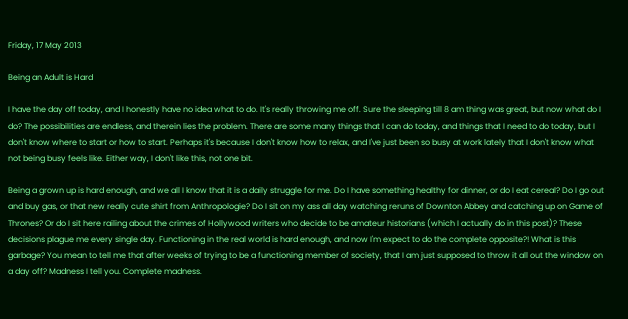Friday, 17 May 2013

Being an Adult is Hard

I have the day off today, and I honestly have no idea what to do. It's really throwing me off. Sure the sleeping till 8 am thing was great, but now what do I do? The possibilities are endless, and therein lies the problem. There are some many things that I can do today, and things that I need to do today, but I don't know where to start or how to start. Perhaps it's because I don't know how to relax, and I've just been so busy at work lately that I don't know what not being busy feels like. Either way, I don't like this, not one bit.

Being a grown up is hard enough, and we all I know that it is a daily struggle for me. Do I have something healthy for dinner, or do I eat cereal? Do I go out and buy gas, or that new really cute shirt from Anthropologie? Do I sit on my ass all day watching reruns of Downton Abbey and catching up on Game of Thrones? Or do I sit here railing about the crimes of Hollywood writers who decide to be amateur historians (which I actually do in this post)? These decisions plague me every single day. Functioning in the real world is hard enough, and now I'm expect to do the complete opposite?! What is this garbage? You mean to tell me that after weeks of trying to be a functioning member of society, that I am just supposed to throw it all out the window on a day off? Madness I tell you. Complete madness.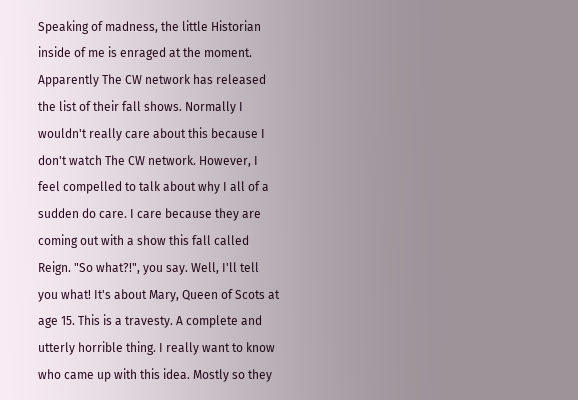Speaking of madness, the little Historian inside of me is enraged at the moment. Apparently The CW network has released the list of their fall shows. Normally I wouldn't really care about this because I don't watch The CW network. However, I feel compelled to talk about why I all of a sudden do care. I care because they are coming out with a show this fall called Reign. "So what?!", you say. Well, I'll tell you what! It's about Mary, Queen of Scots at age 15. This is a travesty. A complete and utterly horrible thing. I really want to know who came up with this idea. Mostly so they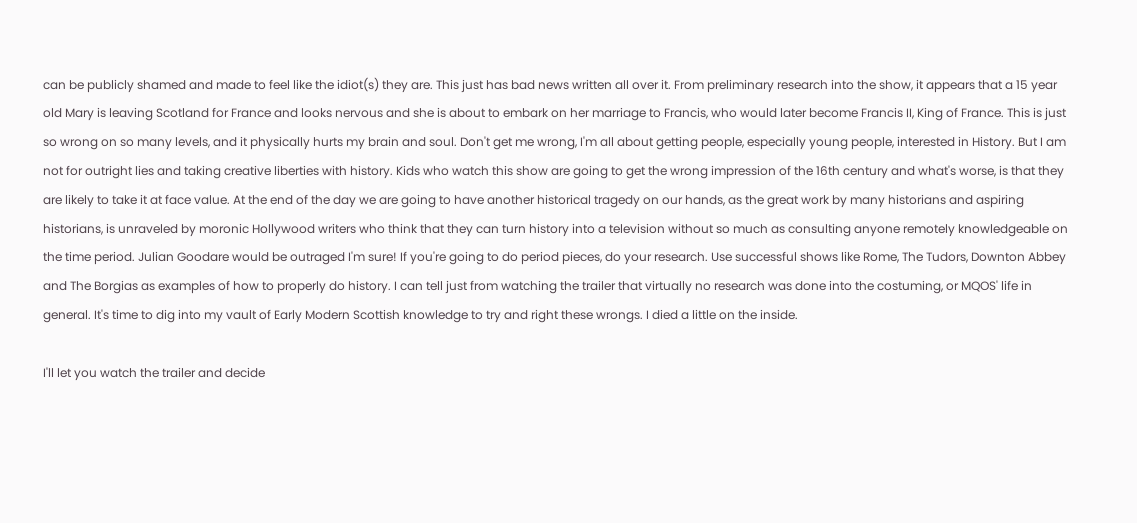can be publicly shamed and made to feel like the idiot(s) they are. This just has bad news written all over it. From preliminary research into the show, it appears that a 15 year old Mary is leaving Scotland for France and looks nervous and she is about to embark on her marriage to Francis, who would later become Francis II, King of France. This is just so wrong on so many levels, and it physically hurts my brain and soul. Don't get me wrong, I'm all about getting people, especially young people, interested in History. But I am not for outright lies and taking creative liberties with history. Kids who watch this show are going to get the wrong impression of the 16th century and what's worse, is that they are likely to take it at face value. At the end of the day we are going to have another historical tragedy on our hands, as the great work by many historians and aspiring historians, is unraveled by moronic Hollywood writers who think that they can turn history into a television without so much as consulting anyone remotely knowledgeable on the time period. Julian Goodare would be outraged I'm sure! If you're going to do period pieces, do your research. Use successful shows like Rome, The Tudors, Downton Abbey and The Borgias as examples of how to properly do history. I can tell just from watching the trailer that virtually no research was done into the costuming, or MQOS' life in general. It's time to dig into my vault of Early Modern Scottish knowledge to try and right these wrongs. I died a little on the inside.

I'll let you watch the trailer and decide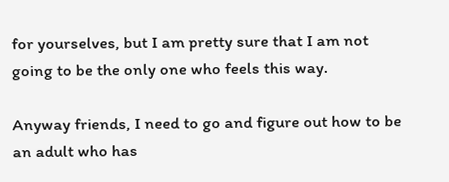for yourselves, but I am pretty sure that I am not going to be the only one who feels this way.

Anyway friends, I need to go and figure out how to be an adult who has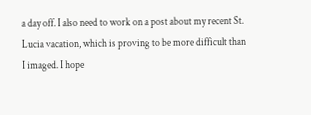a day off. I also need to work on a post about my recent St. Lucia vacation, which is proving to be more difficult than I imaged. I hope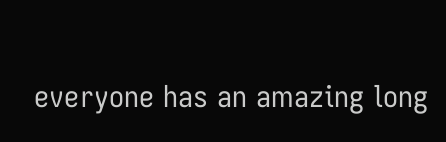everyone has an amazing long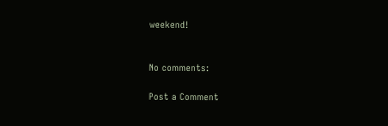weekend!


No comments:

Post a Comment